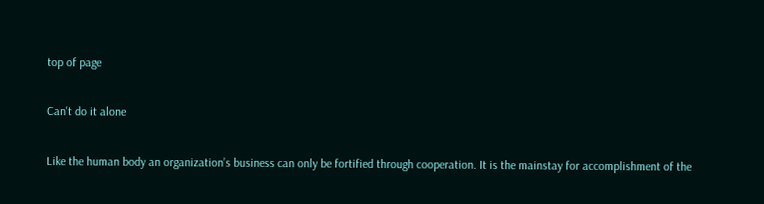top of page

Can't do it alone

Like the human body an organization’s business can only be fortified through cooperation. It is the mainstay for accomplishment of the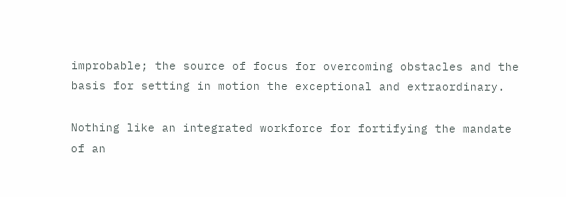improbable; the source of focus for overcoming obstacles and the basis for setting in motion the exceptional and extraordinary.

Nothing like an integrated workforce for fortifying the mandate of an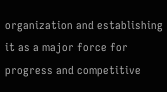organization and establishing it as a major force for progress and competitive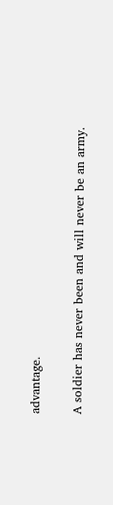advantage.

A soldier has never been and will never be an army.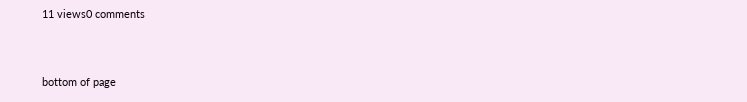11 views0 comments


bottom of page